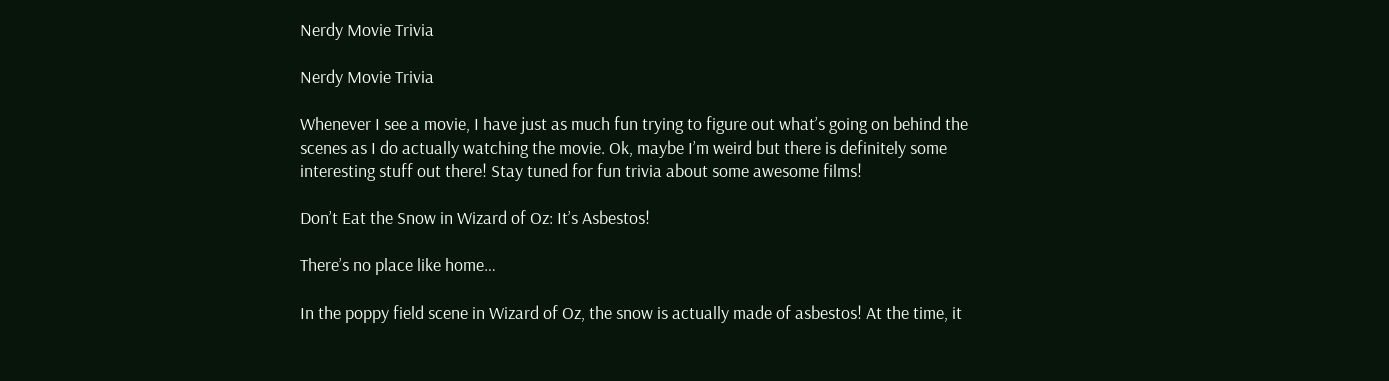Nerdy Movie Trivia

Nerdy Movie Trivia

Whenever I see a movie, I have just as much fun trying to figure out what’s going on behind the scenes as I do actually watching the movie. Ok, maybe I’m weird but there is definitely some interesting stuff out there! Stay tuned for fun trivia about some awesome films!

Don’t Eat the Snow in Wizard of Oz: It’s Asbestos!

There’s no place like home…

In the poppy field scene in Wizard of Oz, the snow is actually made of asbestos! At the time, it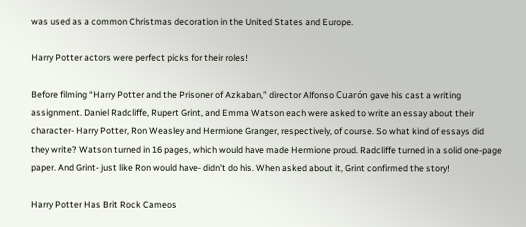was used as a common Christmas decoration in the United States and Europe.

Harry Potter actors were perfect picks for their roles!

Before filming “Harry Potter and the Prisoner of Azkaban,” director Alfonso Cuarón gave his cast a writing assignment. Daniel Radcliffe, Rupert Grint, and Emma Watson each were asked to write an essay about their character- Harry Potter, Ron Weasley and Hermione Granger, respectively, of course. So what kind of essays did they write? Watson turned in 16 pages, which would have made Hermione proud. Radcliffe turned in a solid one-page paper. And Grint- just like Ron would have- didn’t do his. When asked about it, Grint confirmed the story!

Harry Potter Has Brit Rock Cameos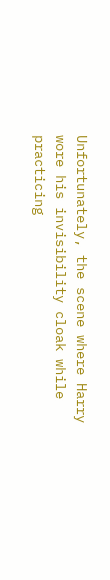Unfortunately, the scene where Harry wore his invisibility cloak while practicing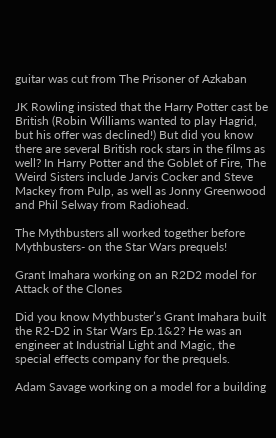guitar was cut from The Prisoner of Azkaban

JK Rowling insisted that the Harry Potter cast be British (Robin Williams wanted to play Hagrid, but his offer was declined!) But did you know there are several British rock stars in the films as well? In Harry Potter and the Goblet of Fire, The Weird Sisters include Jarvis Cocker and Steve Mackey from Pulp, as well as Jonny Greenwood and Phil Selway from Radiohead.

The Mythbusters all worked together before Mythbusters- on the Star Wars prequels!

Grant Imahara working on an R2D2 model for Attack of the Clones

Did you know Mythbuster’s Grant Imahara built the R2-D2 in Star Wars Ep.1&2? He was an engineer at Industrial Light and Magic, the special effects company for the prequels.

Adam Savage working on a model for a building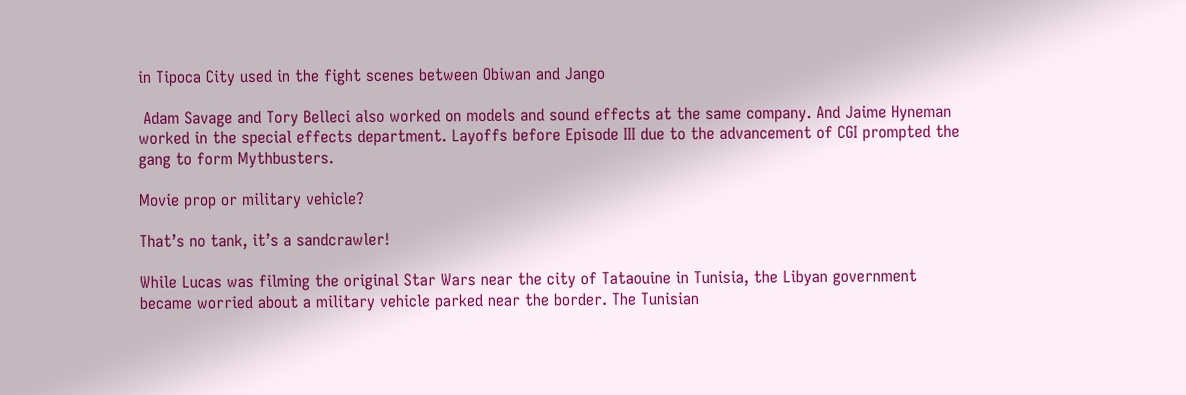in Tipoca City used in the fight scenes between Obiwan and Jango

 Adam Savage and Tory Belleci also worked on models and sound effects at the same company. And Jaime Hyneman worked in the special effects department. Layoffs before Episode III due to the advancement of CGI prompted the gang to form Mythbusters.

Movie prop or military vehicle?

That’s no tank, it’s a sandcrawler!

While Lucas was filming the original Star Wars near the city of Tataouine in Tunisia, the Libyan government became worried about a military vehicle parked near the border. The Tunisian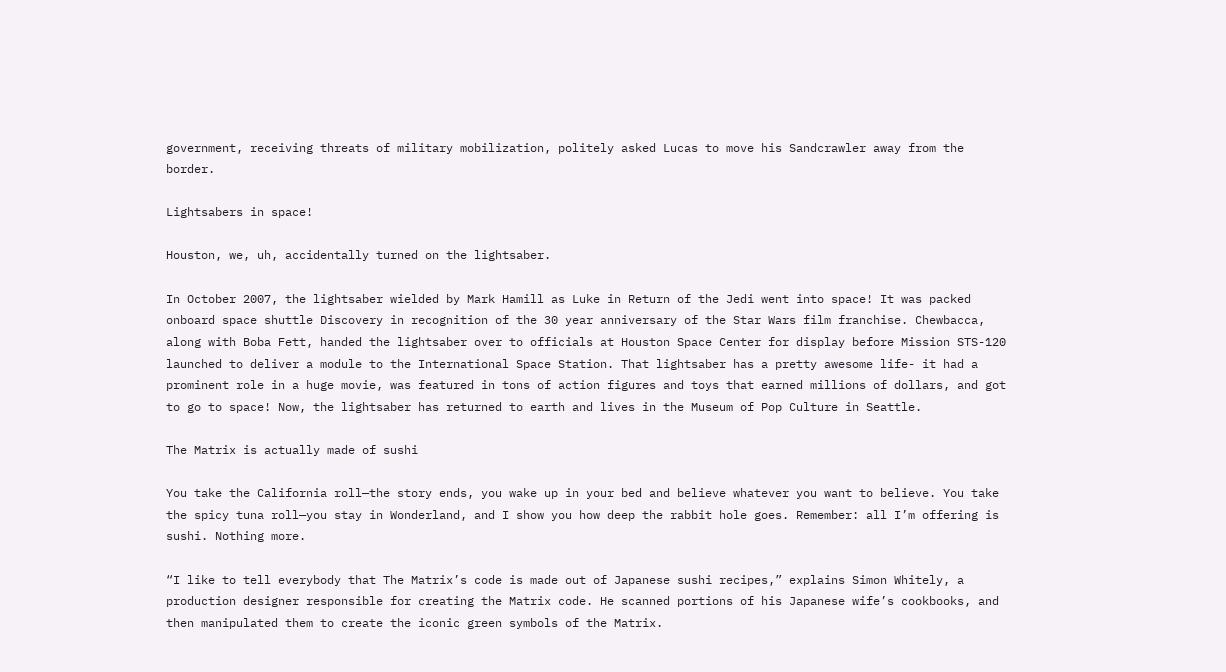government, receiving threats of military mobilization, politely asked Lucas to move his Sandcrawler away from the border.

Lightsabers in space!

Houston, we, uh, accidentally turned on the lightsaber.

In October 2007, the lightsaber wielded by Mark Hamill as Luke in Return of the Jedi went into space! It was packed onboard space shuttle Discovery in recognition of the 30 year anniversary of the Star Wars film franchise. Chewbacca, along with Boba Fett, handed the lightsaber over to officials at Houston Space Center for display before Mission STS-120 launched to deliver a module to the International Space Station. That lightsaber has a pretty awesome life- it had a prominent role in a huge movie, was featured in tons of action figures and toys that earned millions of dollars, and got to go to space! Now, the lightsaber has returned to earth and lives in the Museum of Pop Culture in Seattle.

The Matrix is actually made of sushi

You take the California roll—the story ends, you wake up in your bed and believe whatever you want to believe. You take the spicy tuna roll—you stay in Wonderland, and I show you how deep the rabbit hole goes. Remember: all I’m offering is sushi. Nothing more.

“I like to tell everybody that The Matrix’s code is made out of Japanese sushi recipes,” explains Simon Whitely, a production designer responsible for creating the Matrix code. He scanned portions of his Japanese wife’s cookbooks, and then manipulated them to create the iconic green symbols of the Matrix.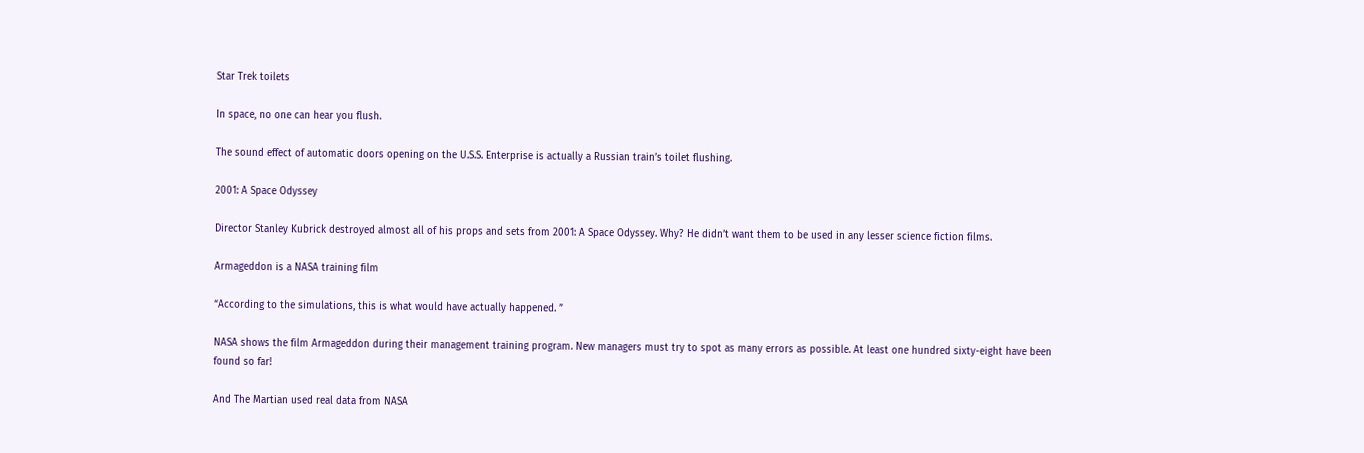Star Trek toilets

In space, no one can hear you flush.

The sound effect of automatic doors opening on the U.S.S. Enterprise is actually a Russian train’s toilet flushing.

2001: A Space Odyssey

Director Stanley Kubrick destroyed almost all of his props and sets from 2001: A Space Odyssey. Why? He didn’t want them to be used in any lesser science fiction films.

Armageddon is a NASA training film

“According to the simulations, this is what would have actually happened. ”

NASA shows the film Armageddon during their management training program. New managers must try to spot as many errors as possible. At least one hundred sixty-eight have been found so far!

And The Martian used real data from NASA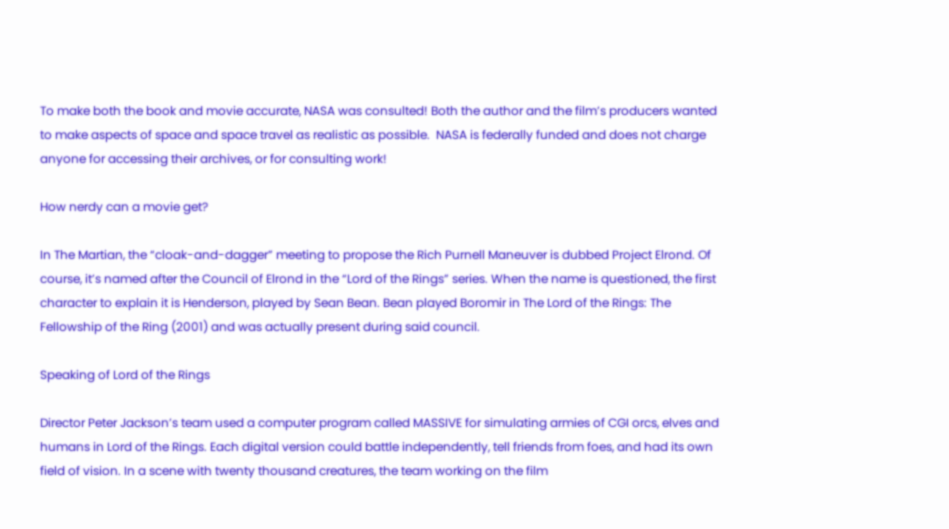To make both the book and movie accurate, NASA was consulted! Both the author and the film’s producers wanted to make aspects of space and space travel as realistic as possible.  NASA is federally funded and does not charge anyone for accessing their archives, or for consulting work!

How nerdy can a movie get?

In The Martian, the “cloak-and-dagger” meeting to propose the Rich Purnell Maneuver is dubbed Project Elrond. Of course, it’s named after the Council of Elrond in the “Lord of the Rings” series. When the name is questioned, the first character to explain it is Henderson, played by Sean Bean. Bean played Boromir in The Lord of the Rings: The Fellowship of the Ring (2001) and was actually present during said council.

Speaking of Lord of the Rings

Director Peter Jackson’s team used a computer program called MASSIVE for simulating armies of CGI orcs, elves and humans in Lord of the Rings. Each digital version could battle independently, tell friends from foes, and had its own field of vision. In a scene with twenty thousand creatures, the team working on the film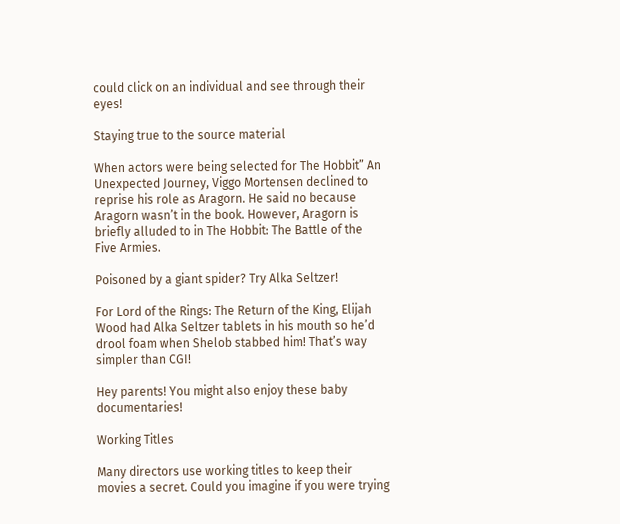could click on an individual and see through their eyes!

Staying true to the source material

When actors were being selected for The Hobbit” An Unexpected Journey, Viggo Mortensen declined to reprise his role as Aragorn. He said no because Aragorn wasn’t in the book. However, Aragorn is briefly alluded to in The Hobbit: The Battle of the Five Armies.

Poisoned by a giant spider? Try Alka Seltzer!

For Lord of the Rings: The Return of the King, Elijah Wood had Alka Seltzer tablets in his mouth so he’d drool foam when Shelob stabbed him! That’s way simpler than CGI!

Hey parents! You might also enjoy these baby documentaries!

Working Titles

Many directors use working titles to keep their movies a secret. Could you imagine if you were trying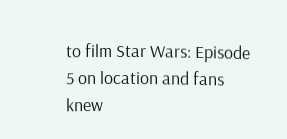to film Star Wars: Episode 5 on location and fans knew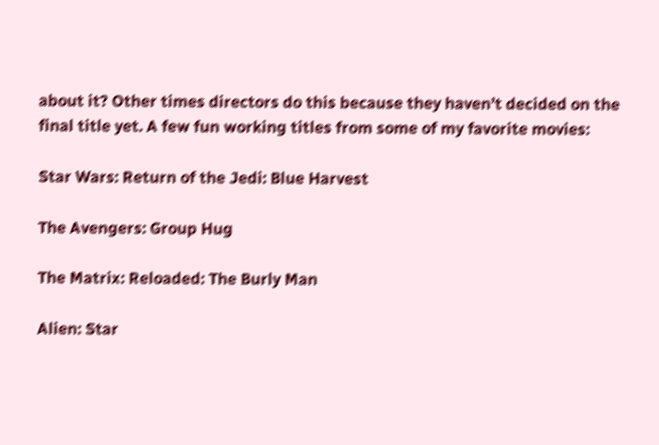about it? Other times directors do this because they haven’t decided on the final title yet. A few fun working titles from some of my favorite movies:

Star Wars: Return of the Jedi: Blue Harvest

The Avengers: Group Hug

The Matrix: Reloaded: The Burly Man

Alien: Star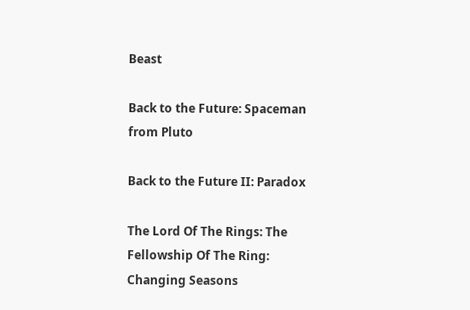Beast

Back to the Future: Spaceman from Pluto

Back to the Future II: Paradox

The Lord Of The Rings: The Fellowship Of The Ring: Changing Seasons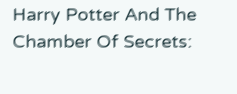Harry Potter And The Chamber Of Secrets: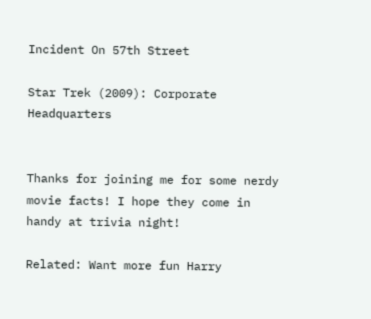Incident On 57th Street

Star Trek (2009): Corporate Headquarters


Thanks for joining me for some nerdy movie facts! I hope they come in handy at trivia night!

Related: Want more fun Harry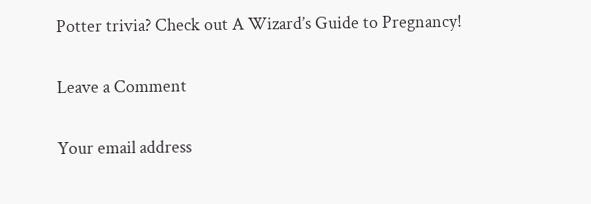Potter trivia? Check out A Wizard’s Guide to Pregnancy!

Leave a Comment

Your email address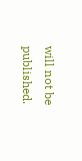will not be published.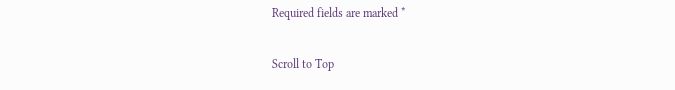Required fields are marked *

Scroll to Top